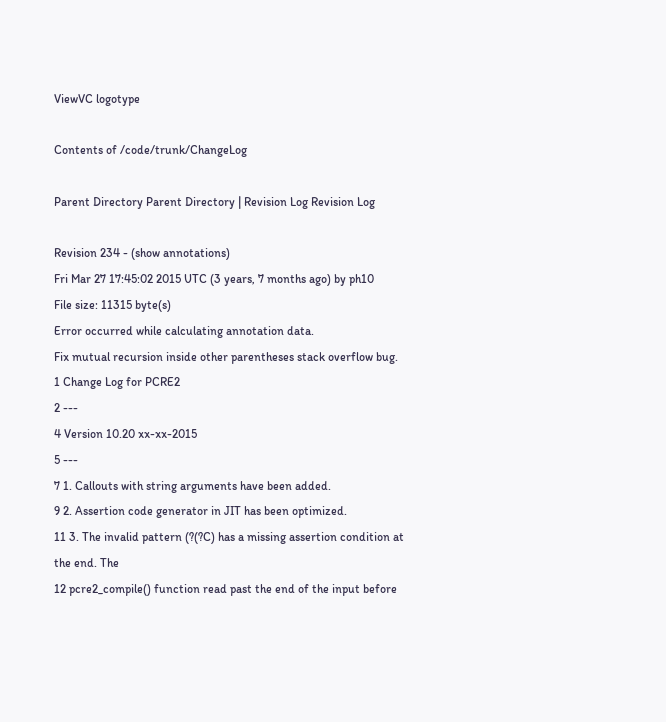ViewVC logotype

Contents of /code/trunk/ChangeLog

Parent Directory Parent Directory | Revision Log Revision Log

Revision 234 - (show annotations)
Fri Mar 27 17:45:02 2015 UTC (3 years, 7 months ago) by ph10
File size: 11315 byte(s)
Error occurred while calculating annotation data.
Fix mutual recursion inside other parentheses stack overflow bug.
1 Change Log for PCRE2
2 ---
4 Version 10.20 xx-xx-2015
5 ---
7 1. Callouts with string arguments have been added.
9 2. Assertion code generator in JIT has been optimized.
11 3. The invalid pattern (?(?C) has a missing assertion condition at the end. The
12 pcre2_compile() function read past the end of the input before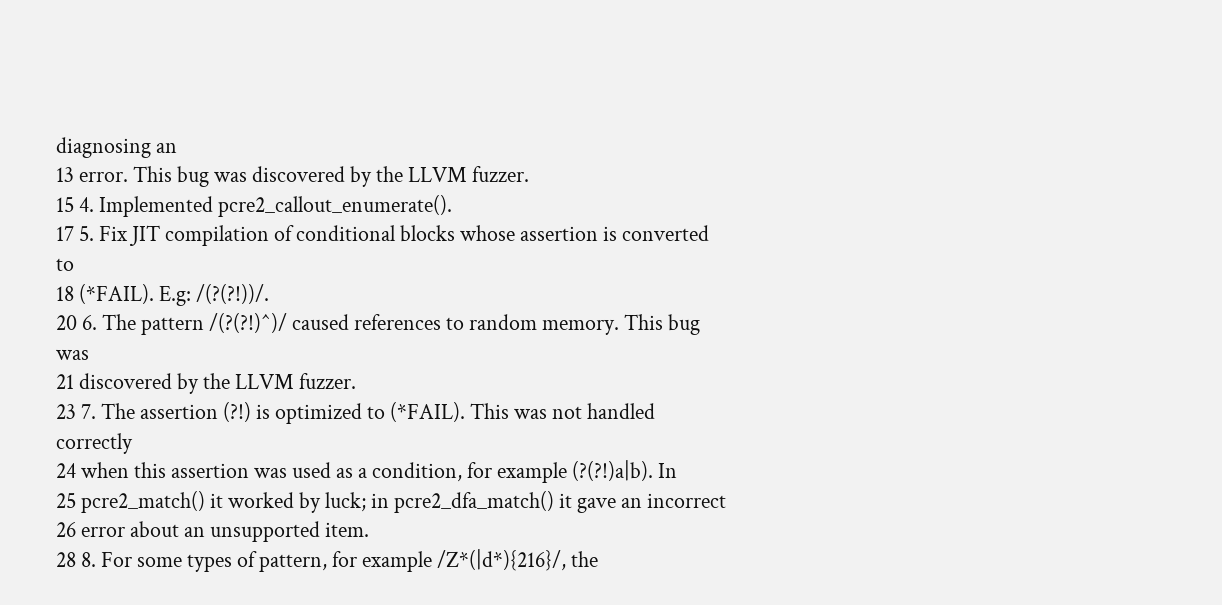diagnosing an
13 error. This bug was discovered by the LLVM fuzzer.
15 4. Implemented pcre2_callout_enumerate().
17 5. Fix JIT compilation of conditional blocks whose assertion is converted to
18 (*FAIL). E.g: /(?(?!))/.
20 6. The pattern /(?(?!)^)/ caused references to random memory. This bug was
21 discovered by the LLVM fuzzer.
23 7. The assertion (?!) is optimized to (*FAIL). This was not handled correctly
24 when this assertion was used as a condition, for example (?(?!)a|b). In
25 pcre2_match() it worked by luck; in pcre2_dfa_match() it gave an incorrect
26 error about an unsupported item.
28 8. For some types of pattern, for example /Z*(|d*){216}/, the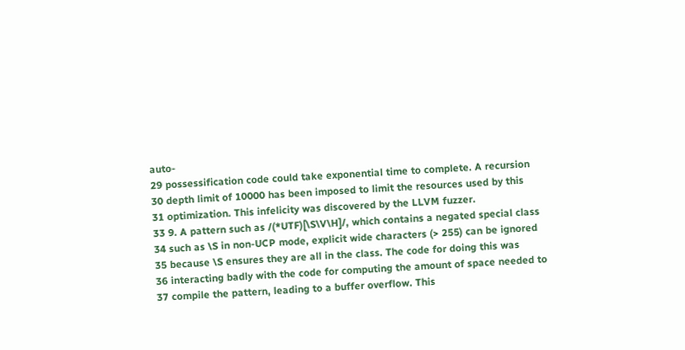auto-
29 possessification code could take exponential time to complete. A recursion
30 depth limit of 10000 has been imposed to limit the resources used by this
31 optimization. This infelicity was discovered by the LLVM fuzzer.
33 9. A pattern such as /(*UTF)[\S\V\H]/, which contains a negated special class
34 such as \S in non-UCP mode, explicit wide characters (> 255) can be ignored
35 because \S ensures they are all in the class. The code for doing this was
36 interacting badly with the code for computing the amount of space needed to
37 compile the pattern, leading to a buffer overflow. This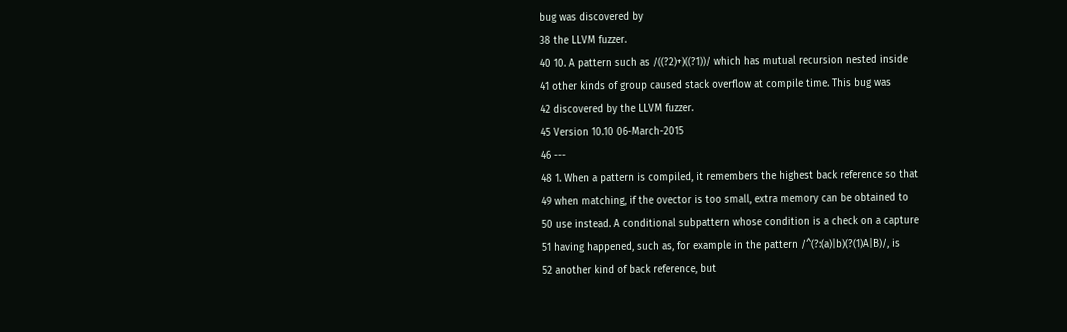bug was discovered by
38 the LLVM fuzzer.
40 10. A pattern such as /((?2)+)((?1))/ which has mutual recursion nested inside
41 other kinds of group caused stack overflow at compile time. This bug was
42 discovered by the LLVM fuzzer.
45 Version 10.10 06-March-2015
46 ---
48 1. When a pattern is compiled, it remembers the highest back reference so that
49 when matching, if the ovector is too small, extra memory can be obtained to
50 use instead. A conditional subpattern whose condition is a check on a capture
51 having happened, such as, for example in the pattern /^(?:(a)|b)(?(1)A|B)/, is
52 another kind of back reference, but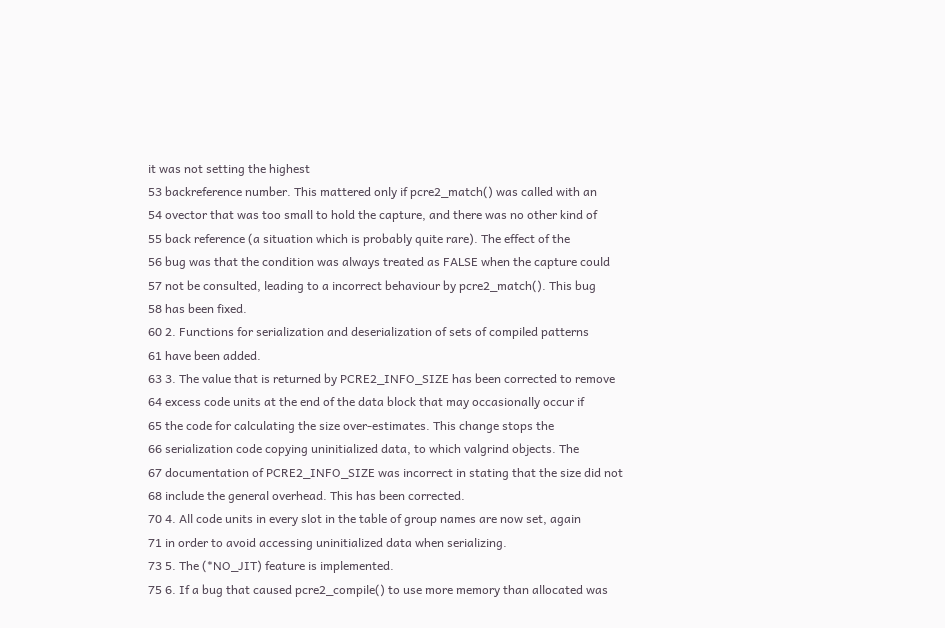it was not setting the highest
53 backreference number. This mattered only if pcre2_match() was called with an
54 ovector that was too small to hold the capture, and there was no other kind of
55 back reference (a situation which is probably quite rare). The effect of the
56 bug was that the condition was always treated as FALSE when the capture could
57 not be consulted, leading to a incorrect behaviour by pcre2_match(). This bug
58 has been fixed.
60 2. Functions for serialization and deserialization of sets of compiled patterns
61 have been added.
63 3. The value that is returned by PCRE2_INFO_SIZE has been corrected to remove
64 excess code units at the end of the data block that may occasionally occur if
65 the code for calculating the size over-estimates. This change stops the
66 serialization code copying uninitialized data, to which valgrind objects. The
67 documentation of PCRE2_INFO_SIZE was incorrect in stating that the size did not
68 include the general overhead. This has been corrected.
70 4. All code units in every slot in the table of group names are now set, again
71 in order to avoid accessing uninitialized data when serializing.
73 5. The (*NO_JIT) feature is implemented.
75 6. If a bug that caused pcre2_compile() to use more memory than allocated was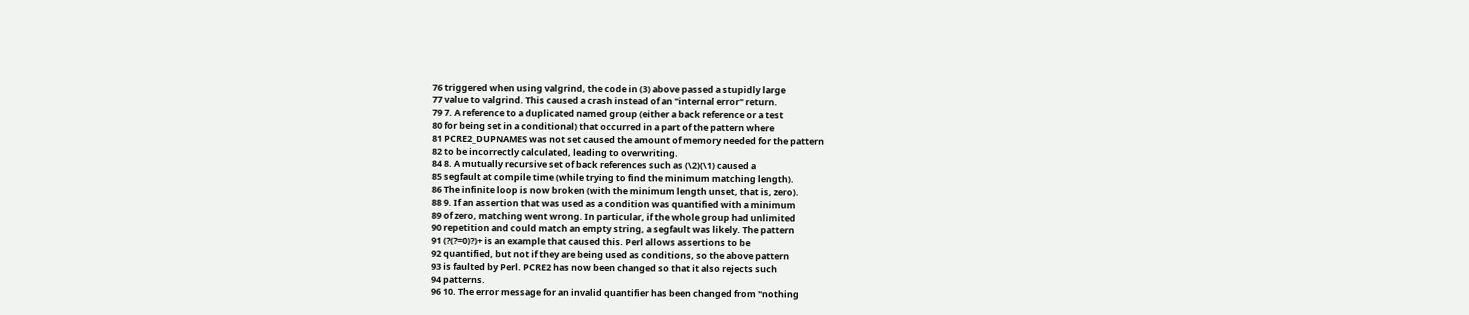76 triggered when using valgrind, the code in (3) above passed a stupidly large
77 value to valgrind. This caused a crash instead of an "internal error" return.
79 7. A reference to a duplicated named group (either a back reference or a test
80 for being set in a conditional) that occurred in a part of the pattern where
81 PCRE2_DUPNAMES was not set caused the amount of memory needed for the pattern
82 to be incorrectly calculated, leading to overwriting.
84 8. A mutually recursive set of back references such as (\2)(\1) caused a
85 segfault at compile time (while trying to find the minimum matching length).
86 The infinite loop is now broken (with the minimum length unset, that is, zero).
88 9. If an assertion that was used as a condition was quantified with a minimum
89 of zero, matching went wrong. In particular, if the whole group had unlimited
90 repetition and could match an empty string, a segfault was likely. The pattern
91 (?(?=0)?)+ is an example that caused this. Perl allows assertions to be
92 quantified, but not if they are being used as conditions, so the above pattern
93 is faulted by Perl. PCRE2 has now been changed so that it also rejects such
94 patterns.
96 10. The error message for an invalid quantifier has been changed from "nothing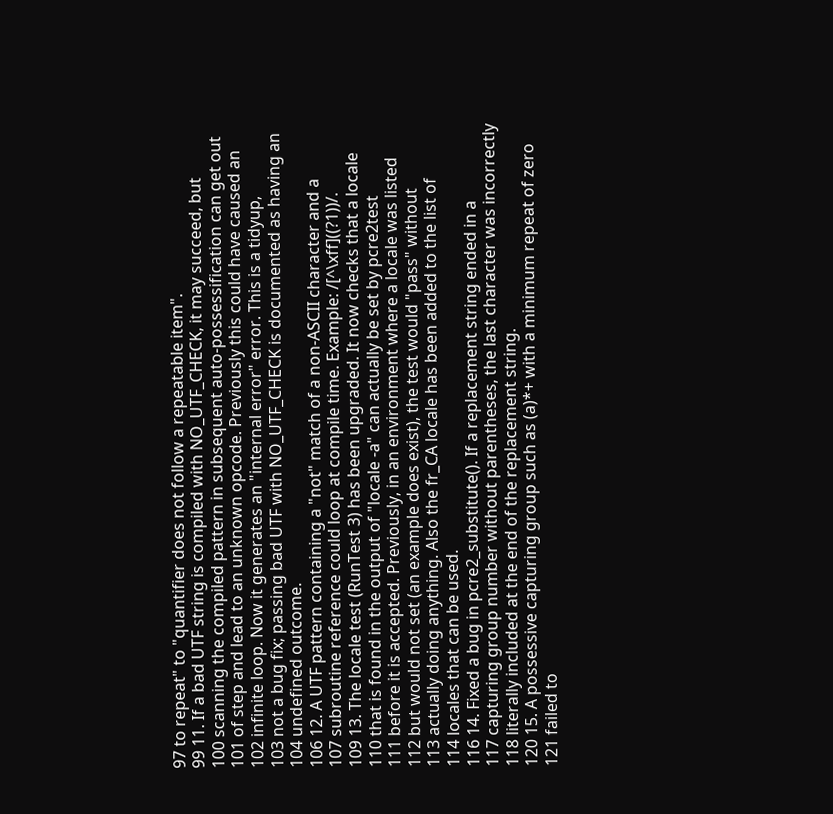97 to repeat" to "quantifier does not follow a repeatable item".
99 11. If a bad UTF string is compiled with NO_UTF_CHECK, it may succeed, but
100 scanning the compiled pattern in subsequent auto-possessification can get out
101 of step and lead to an unknown opcode. Previously this could have caused an
102 infinite loop. Now it generates an "internal error" error. This is a tidyup,
103 not a bug fix; passing bad UTF with NO_UTF_CHECK is documented as having an
104 undefined outcome.
106 12. A UTF pattern containing a "not" match of a non-ASCII character and a
107 subroutine reference could loop at compile time. Example: /[^\xff]((?1))/.
109 13. The locale test (RunTest 3) has been upgraded. It now checks that a locale
110 that is found in the output of "locale -a" can actually be set by pcre2test
111 before it is accepted. Previously, in an environment where a locale was listed
112 but would not set (an example does exist), the test would "pass" without
113 actually doing anything. Also the fr_CA locale has been added to the list of
114 locales that can be used.
116 14. Fixed a bug in pcre2_substitute(). If a replacement string ended in a
117 capturing group number without parentheses, the last character was incorrectly
118 literally included at the end of the replacement string.
120 15. A possessive capturing group such as (a)*+ with a minimum repeat of zero
121 failed to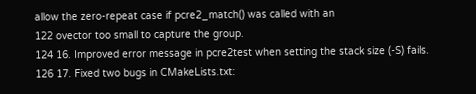allow the zero-repeat case if pcre2_match() was called with an
122 ovector too small to capture the group.
124 16. Improved error message in pcre2test when setting the stack size (-S) fails.
126 17. Fixed two bugs in CMakeLists.txt: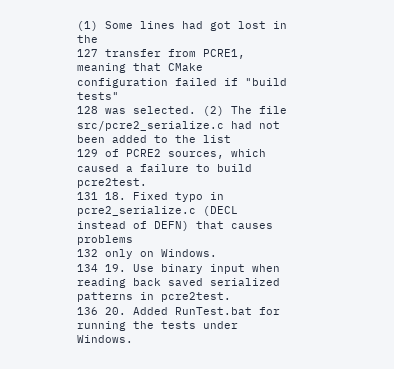(1) Some lines had got lost in the
127 transfer from PCRE1, meaning that CMake configuration failed if "build tests"
128 was selected. (2) The file src/pcre2_serialize.c had not been added to the list
129 of PCRE2 sources, which caused a failure to build pcre2test.
131 18. Fixed typo in pcre2_serialize.c (DECL instead of DEFN) that causes problems
132 only on Windows.
134 19. Use binary input when reading back saved serialized patterns in pcre2test.
136 20. Added RunTest.bat for running the tests under Windows.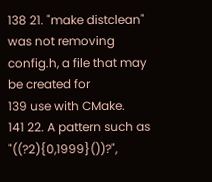138 21. "make distclean" was not removing config.h, a file that may be created for
139 use with CMake.
141 22. A pattern such as "((?2){0,1999}())?",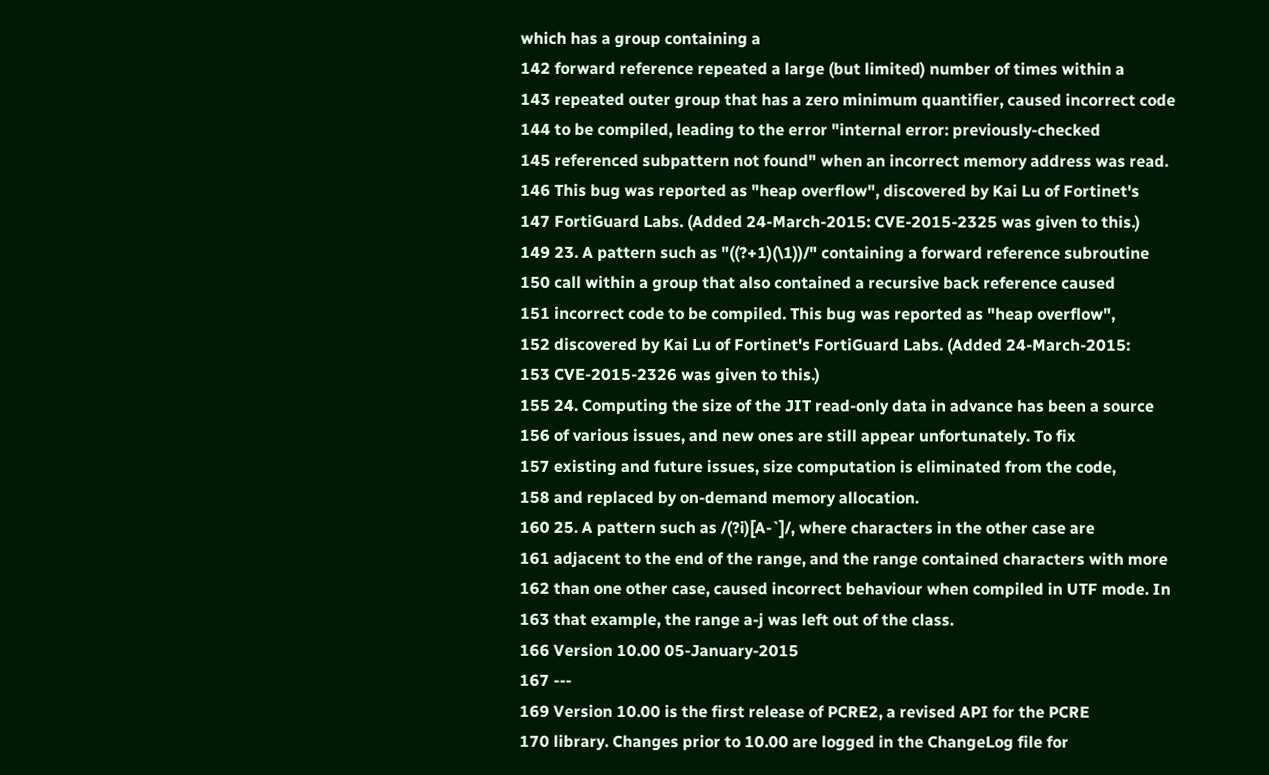which has a group containing a
142 forward reference repeated a large (but limited) number of times within a
143 repeated outer group that has a zero minimum quantifier, caused incorrect code
144 to be compiled, leading to the error "internal error: previously-checked
145 referenced subpattern not found" when an incorrect memory address was read.
146 This bug was reported as "heap overflow", discovered by Kai Lu of Fortinet's
147 FortiGuard Labs. (Added 24-March-2015: CVE-2015-2325 was given to this.)
149 23. A pattern such as "((?+1)(\1))/" containing a forward reference subroutine
150 call within a group that also contained a recursive back reference caused
151 incorrect code to be compiled. This bug was reported as "heap overflow",
152 discovered by Kai Lu of Fortinet's FortiGuard Labs. (Added 24-March-2015:
153 CVE-2015-2326 was given to this.)
155 24. Computing the size of the JIT read-only data in advance has been a source
156 of various issues, and new ones are still appear unfortunately. To fix
157 existing and future issues, size computation is eliminated from the code,
158 and replaced by on-demand memory allocation.
160 25. A pattern such as /(?i)[A-`]/, where characters in the other case are
161 adjacent to the end of the range, and the range contained characters with more
162 than one other case, caused incorrect behaviour when compiled in UTF mode. In
163 that example, the range a-j was left out of the class.
166 Version 10.00 05-January-2015
167 ---
169 Version 10.00 is the first release of PCRE2, a revised API for the PCRE
170 library. Changes prior to 10.00 are logged in the ChangeLog file for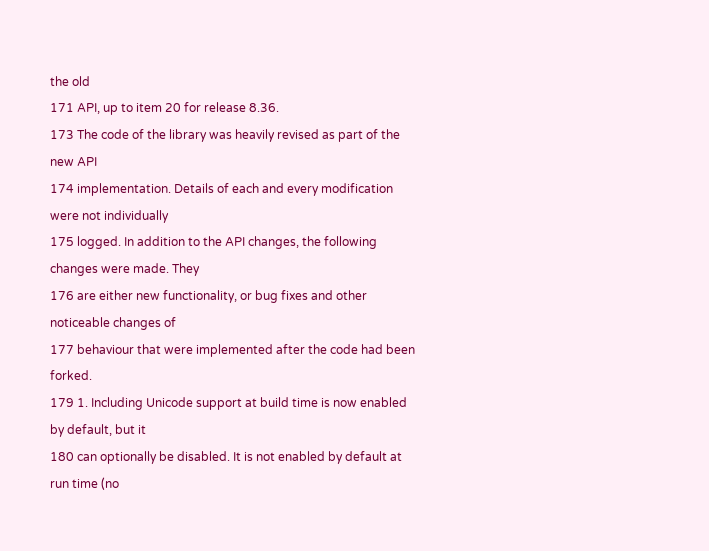the old
171 API, up to item 20 for release 8.36.
173 The code of the library was heavily revised as part of the new API
174 implementation. Details of each and every modification were not individually
175 logged. In addition to the API changes, the following changes were made. They
176 are either new functionality, or bug fixes and other noticeable changes of
177 behaviour that were implemented after the code had been forked.
179 1. Including Unicode support at build time is now enabled by default, but it
180 can optionally be disabled. It is not enabled by default at run time (no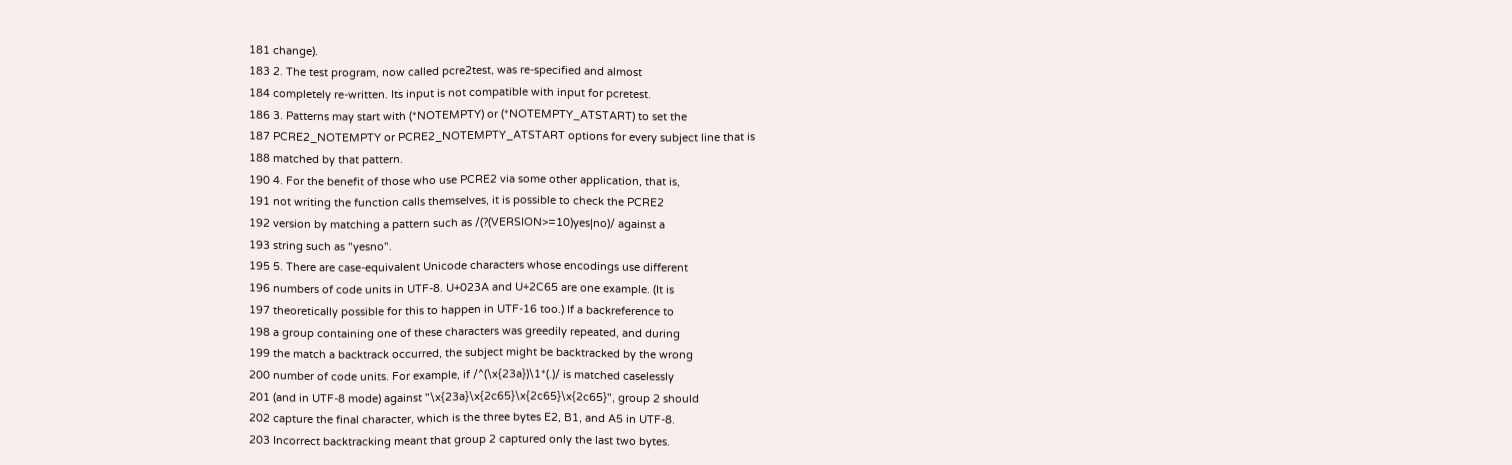181 change).
183 2. The test program, now called pcre2test, was re-specified and almost
184 completely re-written. Its input is not compatible with input for pcretest.
186 3. Patterns may start with (*NOTEMPTY) or (*NOTEMPTY_ATSTART) to set the
187 PCRE2_NOTEMPTY or PCRE2_NOTEMPTY_ATSTART options for every subject line that is
188 matched by that pattern.
190 4. For the benefit of those who use PCRE2 via some other application, that is,
191 not writing the function calls themselves, it is possible to check the PCRE2
192 version by matching a pattern such as /(?(VERSION>=10)yes|no)/ against a
193 string such as "yesno".
195 5. There are case-equivalent Unicode characters whose encodings use different
196 numbers of code units in UTF-8. U+023A and U+2C65 are one example. (It is
197 theoretically possible for this to happen in UTF-16 too.) If a backreference to
198 a group containing one of these characters was greedily repeated, and during
199 the match a backtrack occurred, the subject might be backtracked by the wrong
200 number of code units. For example, if /^(\x{23a})\1*(.)/ is matched caselessly
201 (and in UTF-8 mode) against "\x{23a}\x{2c65}\x{2c65}\x{2c65}", group 2 should
202 capture the final character, which is the three bytes E2, B1, and A5 in UTF-8.
203 Incorrect backtracking meant that group 2 captured only the last two bytes.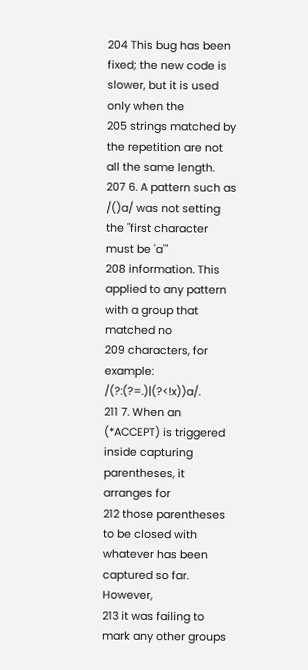204 This bug has been fixed; the new code is slower, but it is used only when the
205 strings matched by the repetition are not all the same length.
207 6. A pattern such as /()a/ was not setting the "first character must be 'a'"
208 information. This applied to any pattern with a group that matched no
209 characters, for example: /(?:(?=.)|(?<!x))a/.
211 7. When an (*ACCEPT) is triggered inside capturing parentheses, it arranges for
212 those parentheses to be closed with whatever has been captured so far. However,
213 it was failing to mark any other groups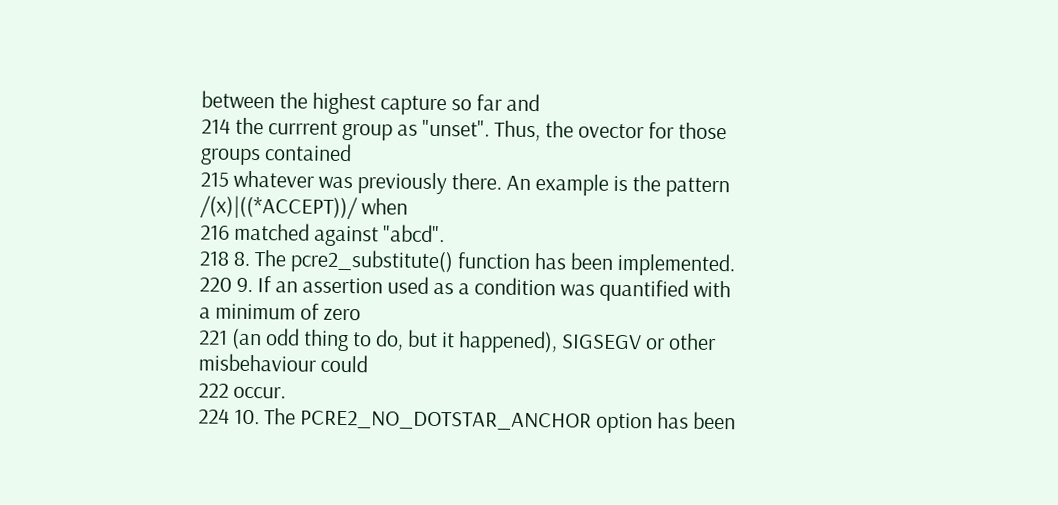between the highest capture so far and
214 the currrent group as "unset". Thus, the ovector for those groups contained
215 whatever was previously there. An example is the pattern /(x)|((*ACCEPT))/ when
216 matched against "abcd".
218 8. The pcre2_substitute() function has been implemented.
220 9. If an assertion used as a condition was quantified with a minimum of zero
221 (an odd thing to do, but it happened), SIGSEGV or other misbehaviour could
222 occur.
224 10. The PCRE2_NO_DOTSTAR_ANCHOR option has been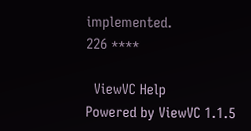implemented.
226 ****

  ViewVC Help
Powered by ViewVC 1.1.5